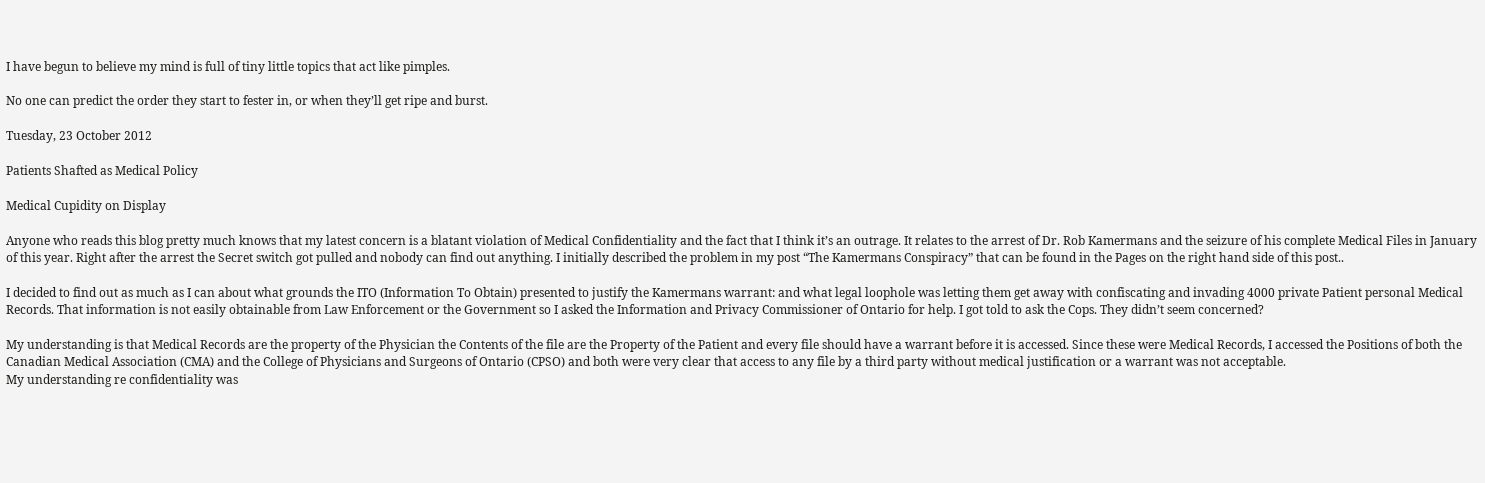I have begun to believe my mind is full of tiny little topics that act like pimples.

No one can predict the order they start to fester in, or when they’ll get ripe and burst.

Tuesday, 23 October 2012

Patients Shafted as Medical Policy

Medical Cupidity on Display

Anyone who reads this blog pretty much knows that my latest concern is a blatant violation of Medical Confidentiality and the fact that I think it’s an outrage. It relates to the arrest of Dr. Rob Kamermans and the seizure of his complete Medical Files in January of this year. Right after the arrest the Secret switch got pulled and nobody can find out anything. I initially described the problem in my post “The Kamermans Conspiracy” that can be found in the Pages on the right hand side of this post..

I decided to find out as much as I can about what grounds the ITO (Information To Obtain) presented to justify the Kamermans warrant: and what legal loophole was letting them get away with confiscating and invading 4000 private Patient personal Medical Records. That information is not easily obtainable from Law Enforcement or the Government so I asked the Information and Privacy Commissioner of Ontario for help. I got told to ask the Cops. They didn’t seem concerned?

My understanding is that Medical Records are the property of the Physician the Contents of the file are the Property of the Patient and every file should have a warrant before it is accessed. Since these were Medical Records, I accessed the Positions of both the Canadian Medical Association (CMA) and the College of Physicians and Surgeons of Ontario (CPSO) and both were very clear that access to any file by a third party without medical justification or a warrant was not acceptable.
My understanding re confidentiality was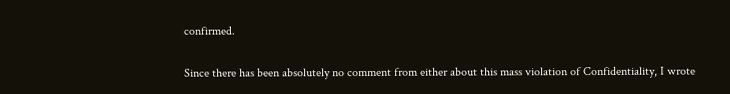confirmed.

Since there has been absolutely no comment from either about this mass violation of Confidentiality, I wrote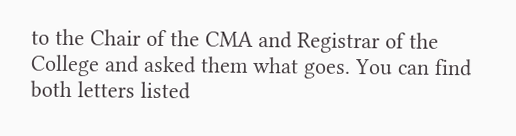to the Chair of the CMA and Registrar of the College and asked them what goes. You can find both letters listed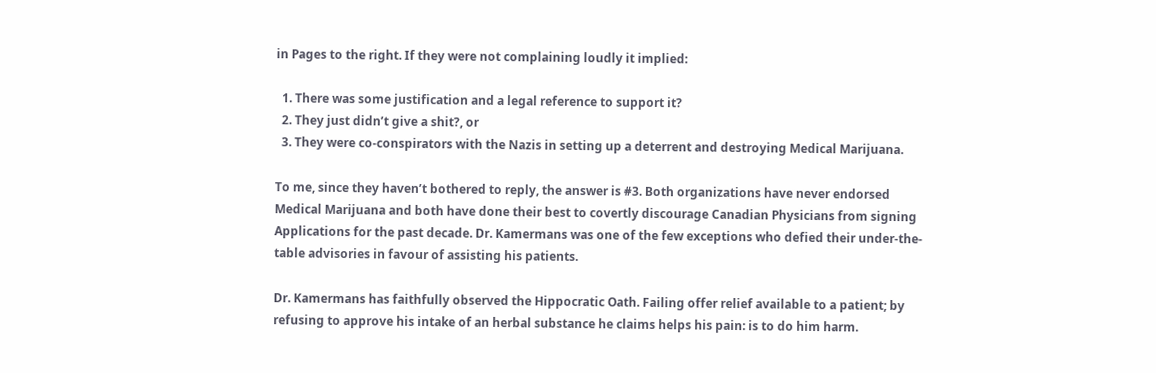in Pages to the right. If they were not complaining loudly it implied:

  1. There was some justification and a legal reference to support it?
  2. They just didn’t give a shit?, or
  3. They were co-conspirators with the Nazis in setting up a deterrent and destroying Medical Marijuana.

To me, since they haven’t bothered to reply, the answer is #3. Both organizations have never endorsed Medical Marijuana and both have done their best to covertly discourage Canadian Physicians from signing Applications for the past decade. Dr. Kamermans was one of the few exceptions who defied their under-the-table advisories in favour of assisting his patients.

Dr. Kamermans has faithfully observed the Hippocratic Oath. Failing offer relief available to a patient; by refusing to approve his intake of an herbal substance he claims helps his pain: is to do him harm.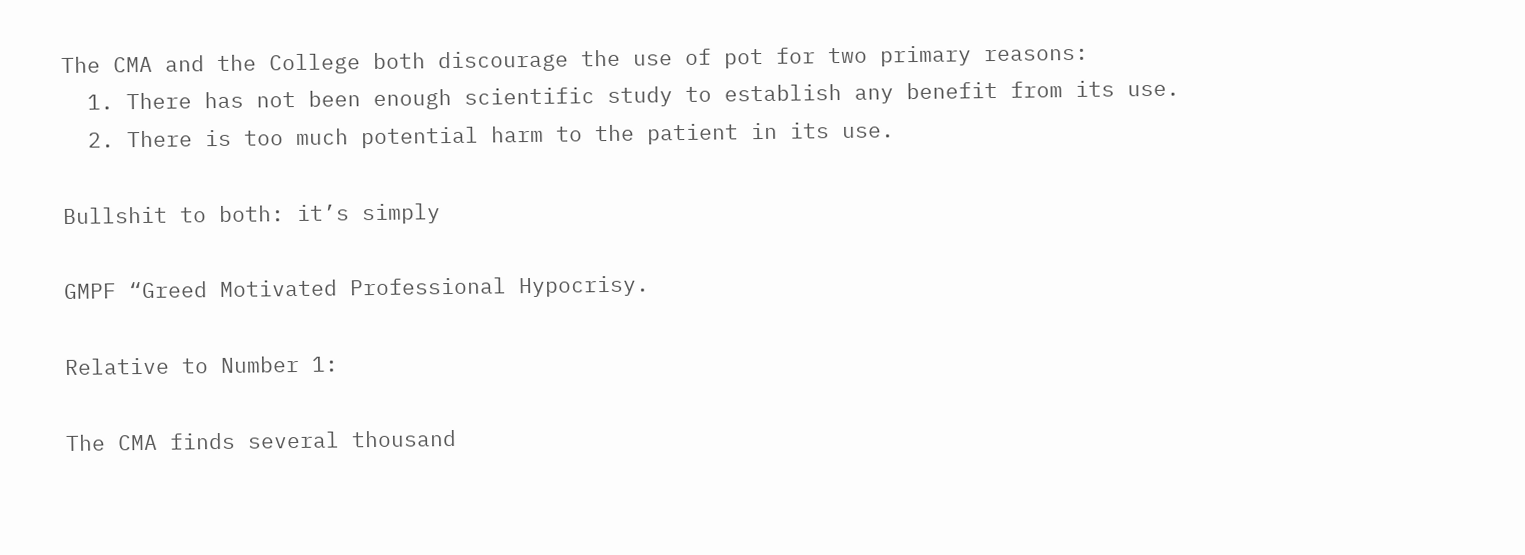The CMA and the College both discourage the use of pot for two primary reasons:
  1. There has not been enough scientific study to establish any benefit from its use.
  2. There is too much potential harm to the patient in its use.

Bullshit to both: it’s simply

GMPF “Greed Motivated Professional Hypocrisy.

Relative to Number 1:

The CMA finds several thousand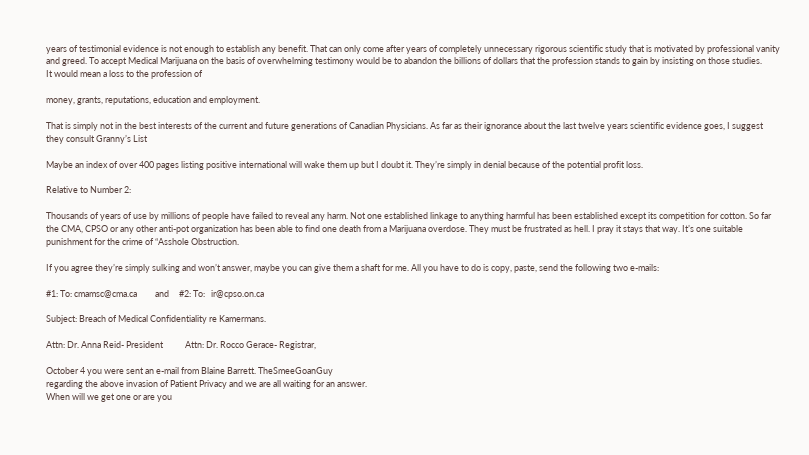years of testimonial evidence is not enough to establish any benefit. That can only come after years of completely unnecessary rigorous scientific study that is motivated by professional vanity and greed. To accept Medical Marijuana on the basis of overwhelming testimony would be to abandon the billions of dollars that the profession stands to gain by insisting on those studies.
It would mean a loss to the profession of

money, grants, reputations, education and employment.

That is simply not in the best interests of the current and future generations of Canadian Physicians. As far as their ignorance about the last twelve years scientific evidence goes, I suggest they consult Granny’s List

Maybe an index of over 400 pages listing positive international will wake them up but I doubt it. They’re simply in denial because of the potential profit loss.

Relative to Number 2:

Thousands of years of use by millions of people have failed to reveal any harm. Not one established linkage to anything harmful has been established except its competition for cotton. So far the CMA, CPSO or any other anti-pot organization has been able to find one death from a Marijuana overdose. They must be frustrated as hell. I pray it stays that way. It’s one suitable punishment for the crime of “Asshole Obstruction.

If you agree they’re simply sulking and won’t answer, maybe you can give them a shaft for me. All you have to do is copy, paste, send the following two e-mails:

#1: To: cmamsc@cma.ca         and     #2: To:   ir@cpso.on.ca

Subject: Breach of Medical Confidentiality re Kamermans.

Attn: Dr. Anna Reid- President           Attn: Dr. Rocco Gerace- Registrar,

October 4 you were sent an e-mail from Blaine Barrett. TheSmeeGoanGuy
regarding the above invasion of Patient Privacy and we are all waiting for an answer.
When will we get one or are you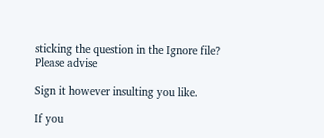sticking the question in the Ignore file?
Please advise

Sign it however insulting you like.

If you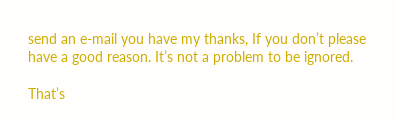send an e-mail you have my thanks, If you don’t please have a good reason. It’s not a problem to be ignored.

That’s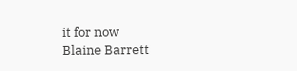it for now
Blaine Barrett